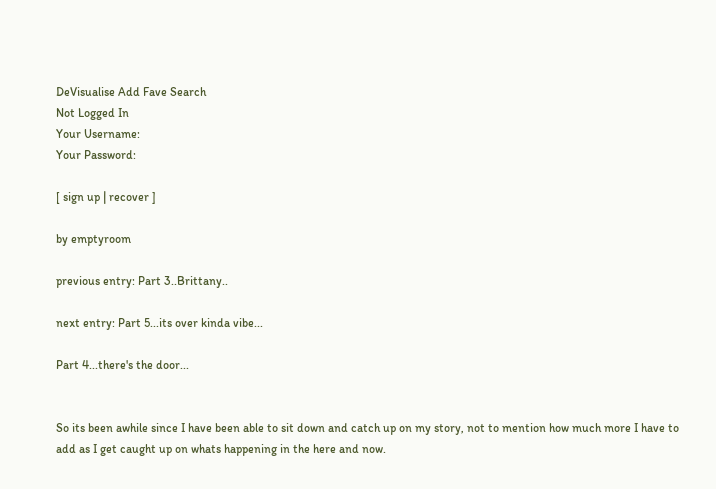DeVisualise Add Fave Search
Not Logged In
Your Username:
Your Password:

[ sign up | recover ]

by emptyroom

previous entry: Part 3..Brittany..

next entry: Part 5...its over kinda vibe...

Part 4...there's the door...


So its been awhile since I have been able to sit down and catch up on my story, not to mention how much more I have to add as I get caught up on whats happening in the here and now.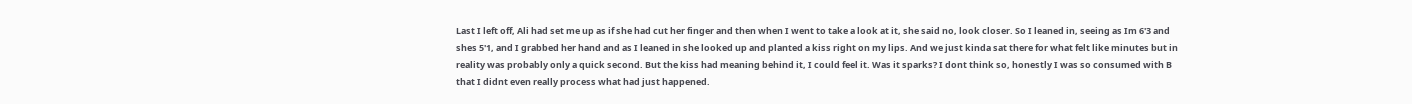Last I left off, Ali had set me up as if she had cut her finger and then when I went to take a look at it, she said no, look closer. So I leaned in, seeing as Im 6'3 and shes 5'1, and I grabbed her hand and as I leaned in she looked up and planted a kiss right on my lips. And we just kinda sat there for what felt like minutes but in reality was probably only a quick second. But the kiss had meaning behind it, I could feel it. Was it sparks? I dont think so, honestly I was so consumed with B that I didnt even really process what had just happened.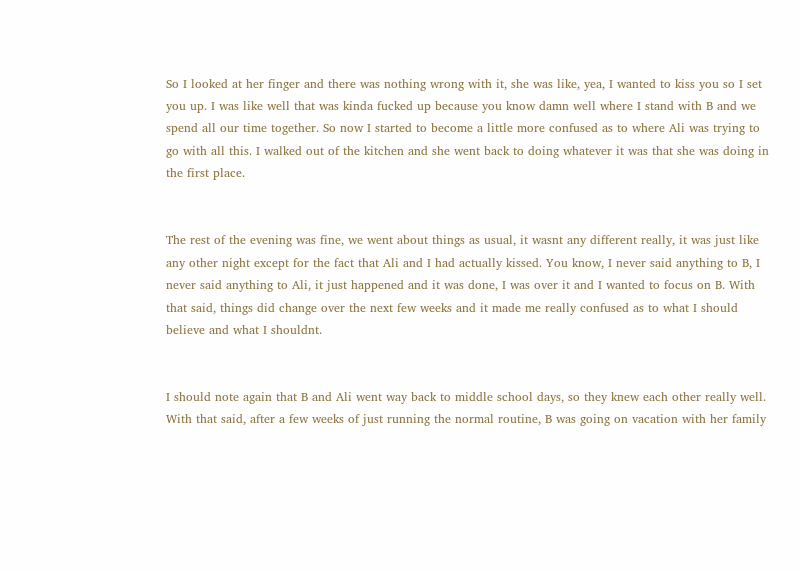So I looked at her finger and there was nothing wrong with it, she was like, yea, I wanted to kiss you so I set you up. I was like well that was kinda fucked up because you know damn well where I stand with B and we spend all our time together. So now I started to become a little more confused as to where Ali was trying to go with all this. I walked out of the kitchen and she went back to doing whatever it was that she was doing in the first place.


The rest of the evening was fine, we went about things as usual, it wasnt any different really, it was just like any other night except for the fact that Ali and I had actually kissed. You know, I never said anything to B, I never said anything to Ali, it just happened and it was done, I was over it and I wanted to focus on B. With that said, things did change over the next few weeks and it made me really confused as to what I should believe and what I shouldnt.


I should note again that B and Ali went way back to middle school days, so they knew each other really well. With that said, after a few weeks of just running the normal routine, B was going on vacation with her family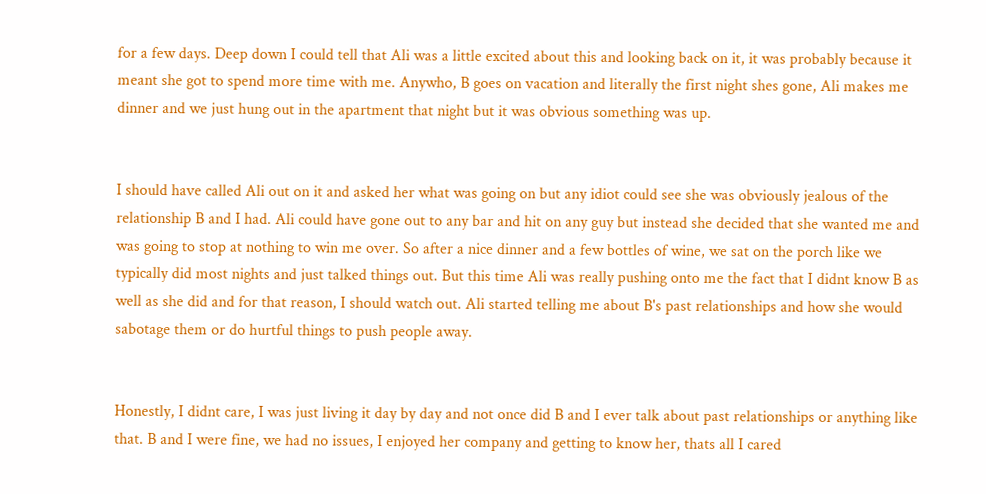for a few days. Deep down I could tell that Ali was a little excited about this and looking back on it, it was probably because it meant she got to spend more time with me. Anywho, B goes on vacation and literally the first night shes gone, Ali makes me dinner and we just hung out in the apartment that night but it was obvious something was up.


I should have called Ali out on it and asked her what was going on but any idiot could see she was obviously jealous of the relationship B and I had. Ali could have gone out to any bar and hit on any guy but instead she decided that she wanted me and was going to stop at nothing to win me over. So after a nice dinner and a few bottles of wine, we sat on the porch like we typically did most nights and just talked things out. But this time Ali was really pushing onto me the fact that I didnt know B as well as she did and for that reason, I should watch out. Ali started telling me about B's past relationships and how she would sabotage them or do hurtful things to push people away.


Honestly, I didnt care, I was just living it day by day and not once did B and I ever talk about past relationships or anything like that. B and I were fine, we had no issues, I enjoyed her company and getting to know her, thats all I cared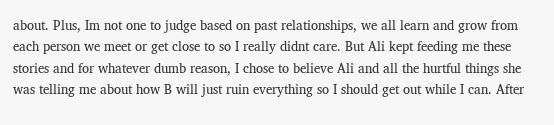about. Plus, Im not one to judge based on past relationships, we all learn and grow from each person we meet or get close to so I really didnt care. But Ali kept feeding me these stories and for whatever dumb reason, I chose to believe Ali and all the hurtful things she was telling me about how B will just ruin everything so I should get out while I can. After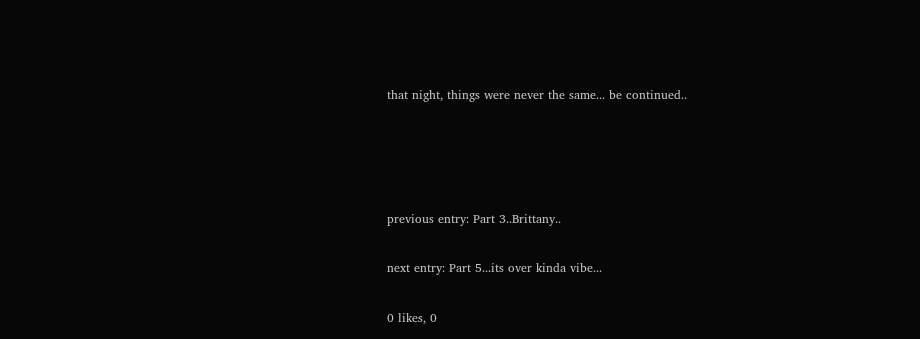that night, things were never the same... be continued..




previous entry: Part 3..Brittany..

next entry: Part 5...its over kinda vibe...

0 likes, 0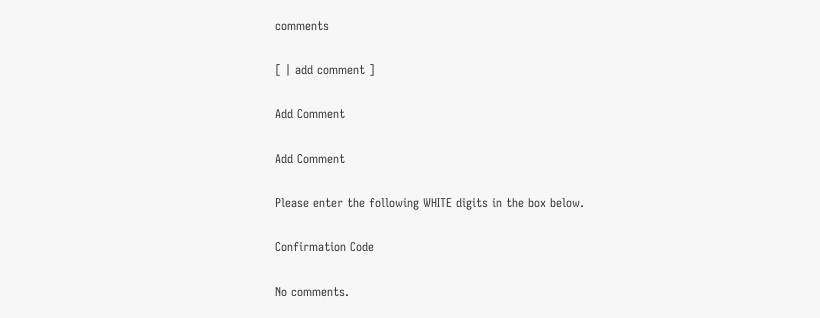comments

[ | add comment ]

Add Comment

Add Comment

Please enter the following WHITE digits in the box below.

Confirmation Code

No comments.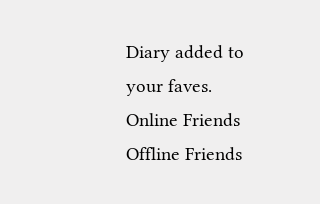Diary added to your faves.
Online Friends
Offline Friends